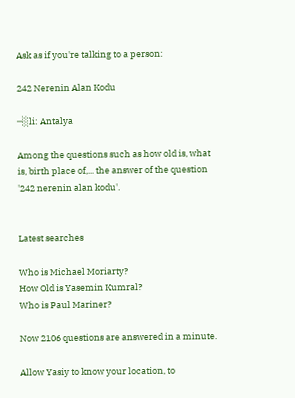Ask as if you're talking to a person:

242 Nerenin Alan Kodu

─░li: Antalya

Among the questions such as how old is, what is, birth place of,... the answer of the question '242 nerenin alan kodu'.


Latest searches

Who is Michael Moriarty?
How Old is Yasemin Kumral?
Who is Paul Mariner?

Now 2106 questions are answered in a minute.

Allow Yasiy to know your location, to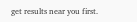get results near you first.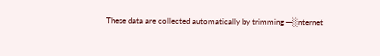These data are collected automatically by trimming ─░nternet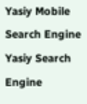Yasiy Mobile Search Engine
Yasiy Search Engine